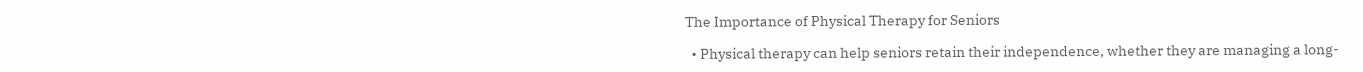The Importance of Physical Therapy for Seniors

  • Physical therapy can help seniors retain their independence, whether they are managing a long-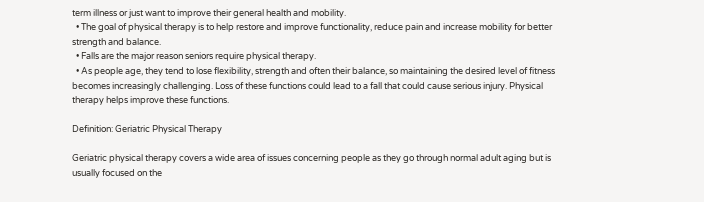term illness or just want to improve their general health and mobility.
  • The goal of physical therapy is to help restore and improve functionality, reduce pain and increase mobility for better strength and balance.
  • Falls are the major reason seniors require physical therapy.
  • As people age, they tend to lose flexibility, strength and often their balance, so maintaining the desired level of fitness becomes increasingly challenging. Loss of these functions could lead to a fall that could cause serious injury. Physical therapy helps improve these functions.

Definition: Geriatric Physical Therapy

Geriatric physical therapy covers a wide area of issues concerning people as they go through normal adult aging but is usually focused on the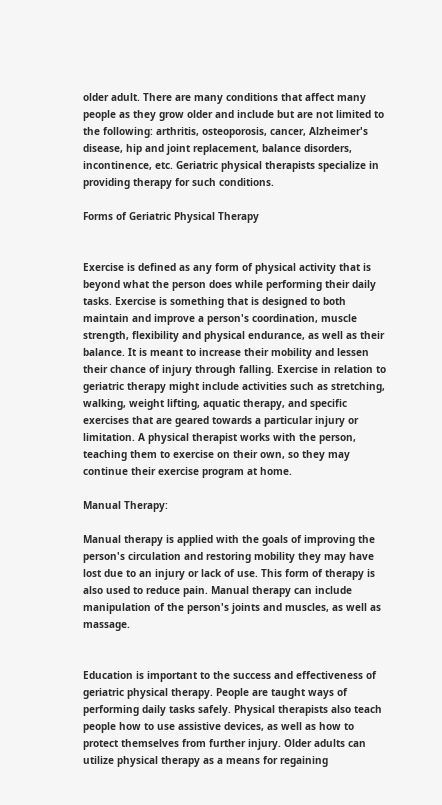older adult. There are many conditions that affect many people as they grow older and include but are not limited to the following: arthritis, osteoporosis, cancer, Alzheimer's disease, hip and joint replacement, balance disorders, incontinence, etc. Geriatric physical therapists specialize in providing therapy for such conditions.

Forms of Geriatric Physical Therapy


Exercise is defined as any form of physical activity that is beyond what the person does while performing their daily tasks. Exercise is something that is designed to both maintain and improve a person's coordination, muscle strength, flexibility and physical endurance, as well as their balance. It is meant to increase their mobility and lessen their chance of injury through falling. Exercise in relation to geriatric therapy might include activities such as stretching, walking, weight lifting, aquatic therapy, and specific exercises that are geared towards a particular injury or limitation. A physical therapist works with the person, teaching them to exercise on their own, so they may continue their exercise program at home.

Manual Therapy:

Manual therapy is applied with the goals of improving the person's circulation and restoring mobility they may have lost due to an injury or lack of use. This form of therapy is also used to reduce pain. Manual therapy can include manipulation of the person's joints and muscles, as well as massage.


Education is important to the success and effectiveness of geriatric physical therapy. People are taught ways of performing daily tasks safely. Physical therapists also teach people how to use assistive devices, as well as how to protect themselves from further injury. Older adults can utilize physical therapy as a means for regaining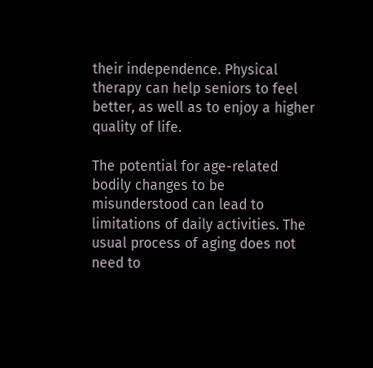their independence. Physical therapy can help seniors to feel better, as well as to enjoy a higher quality of life.

The potential for age-related bodily changes to be misunderstood can lead to limitations of daily activities. The usual process of aging does not need to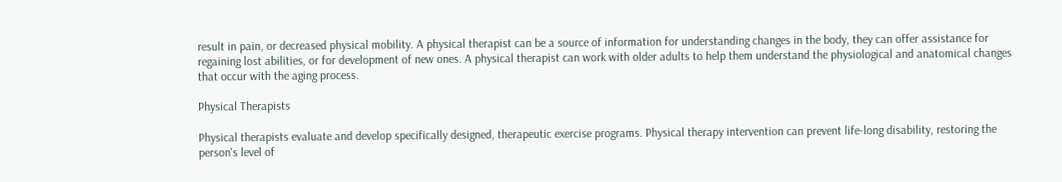result in pain, or decreased physical mobility. A physical therapist can be a source of information for understanding changes in the body, they can offer assistance for regaining lost abilities, or for development of new ones. A physical therapist can work with older adults to help them understand the physiological and anatomical changes that occur with the aging process.

Physical Therapists

Physical therapists evaluate and develop specifically designed, therapeutic exercise programs. Physical therapy intervention can prevent life-long disability, restoring the person's level of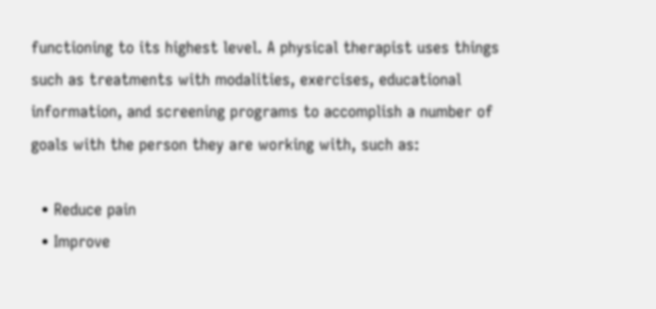functioning to its highest level. A physical therapist uses things such as treatments with modalities, exercises, educational information, and screening programs to accomplish a number of goals with the person they are working with, such as:

  • Reduce pain
  • Improve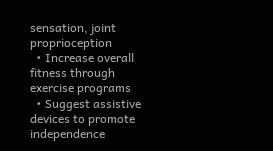sensation, joint proprioception
  • Increase overall fitness through exercise programs
  • Suggest assistive devices to promote independence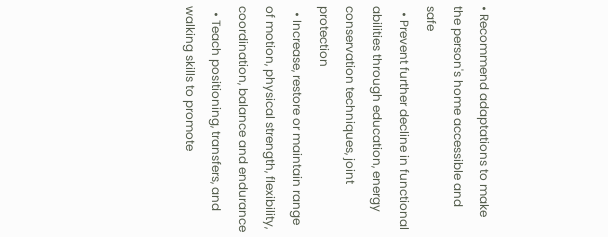• Recommend adaptations to make the person's home accessible and safe
  • Prevent further decline in functional abilities through education, energy conservation techniques, joint protection
  • Increase, restore or maintain range of motion, physical strength, flexibility, coordination, balance and endurance
  • Teach positioning, transfers, and walking skills to promote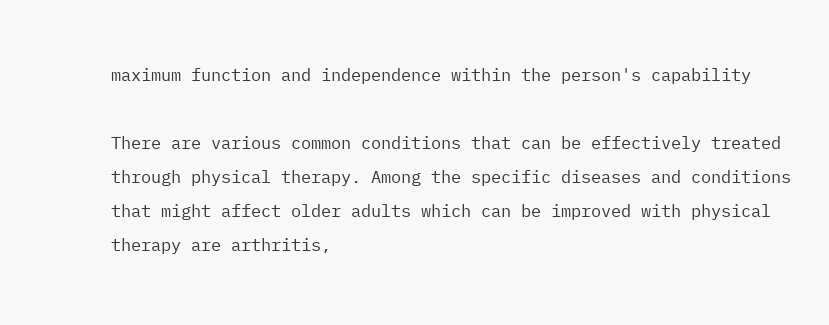maximum function and independence within the person's capability

There are various common conditions that can be effectively treated through physical therapy. Among the specific diseases and conditions that might affect older adults which can be improved with physical therapy are arthritis,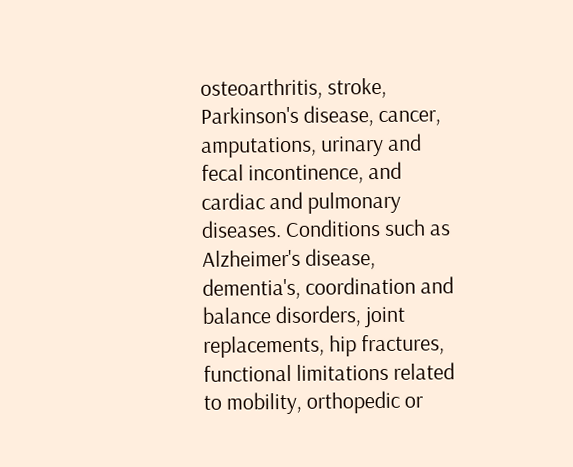osteoarthritis, stroke, Parkinson's disease, cancer, amputations, urinary and fecal incontinence, and cardiac and pulmonary diseases. Conditions such as Alzheimer's disease, dementia's, coordination and balance disorders, joint replacements, hip fractures, functional limitations related to mobility, orthopedic or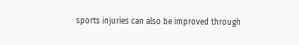sports injuries can also be improved through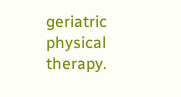geriatric physical therapy.